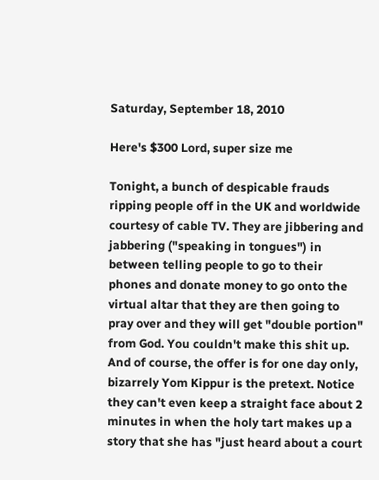Saturday, September 18, 2010

Here's $300 Lord, super size me

Tonight, a bunch of despicable frauds ripping people off in the UK and worldwide courtesy of cable TV. They are jibbering and jabbering ("speaking in tongues") in between telling people to go to their phones and donate money to go onto the virtual altar that they are then going to pray over and they will get "double portion" from God. You couldn't make this shit up. And of course, the offer is for one day only, bizarrely Yom Kippur is the pretext. Notice they can't even keep a straight face about 2 minutes in when the holy tart makes up a story that she has "just heard about a court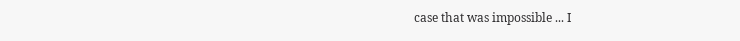case that was impossible ... I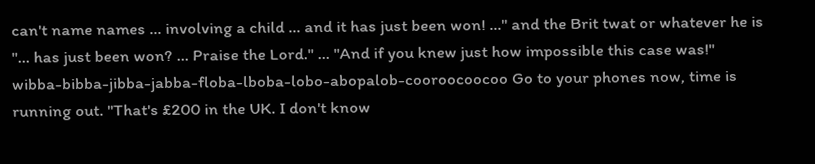can't name names ... involving a child ... and it has just been won! ..." and the Brit twat or whatever he is "... has just been won? ... Praise the Lord." ... "And if you knew just how impossible this case was!" wibba-bibba-jibba-jabba-floba-lboba-lobo-abopalob-cooroocoocoo Go to your phones now, time is running out. "That's £200 in the UK. I don't know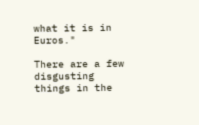what it is in Euros."

There are a few disgusting things in the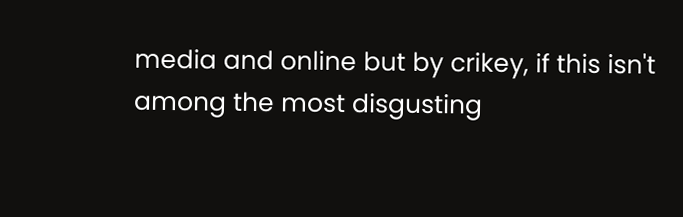media and online but by crikey, if this isn't among the most disgusting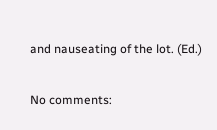and nauseating of the lot. (Ed.)

No comments: